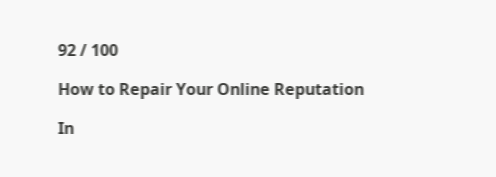92 / 100

How to Repair Your Online Reputation

In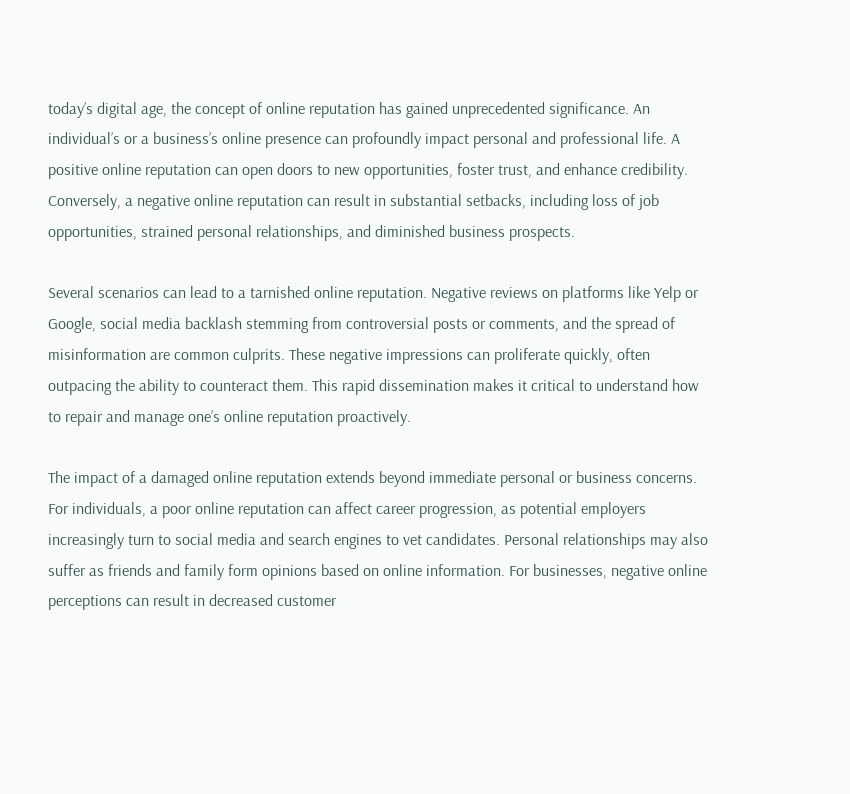today’s digital age, the concept of online reputation has gained unprecedented significance. An individual’s or a business’s online presence can profoundly impact personal and professional life. A positive online reputation can open doors to new opportunities, foster trust, and enhance credibility. Conversely, a negative online reputation can result in substantial setbacks, including loss of job opportunities, strained personal relationships, and diminished business prospects.

Several scenarios can lead to a tarnished online reputation. Negative reviews on platforms like Yelp or Google, social media backlash stemming from controversial posts or comments, and the spread of misinformation are common culprits. These negative impressions can proliferate quickly, often outpacing the ability to counteract them. This rapid dissemination makes it critical to understand how to repair and manage one’s online reputation proactively.

The impact of a damaged online reputation extends beyond immediate personal or business concerns. For individuals, a poor online reputation can affect career progression, as potential employers increasingly turn to social media and search engines to vet candidates. Personal relationships may also suffer as friends and family form opinions based on online information. For businesses, negative online perceptions can result in decreased customer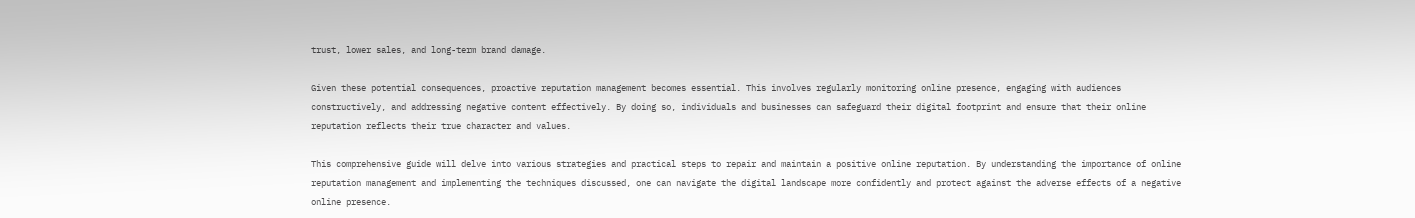trust, lower sales, and long-term brand damage.

Given these potential consequences, proactive reputation management becomes essential. This involves regularly monitoring online presence, engaging with audiences constructively, and addressing negative content effectively. By doing so, individuals and businesses can safeguard their digital footprint and ensure that their online reputation reflects their true character and values.

This comprehensive guide will delve into various strategies and practical steps to repair and maintain a positive online reputation. By understanding the importance of online reputation management and implementing the techniques discussed, one can navigate the digital landscape more confidently and protect against the adverse effects of a negative online presence.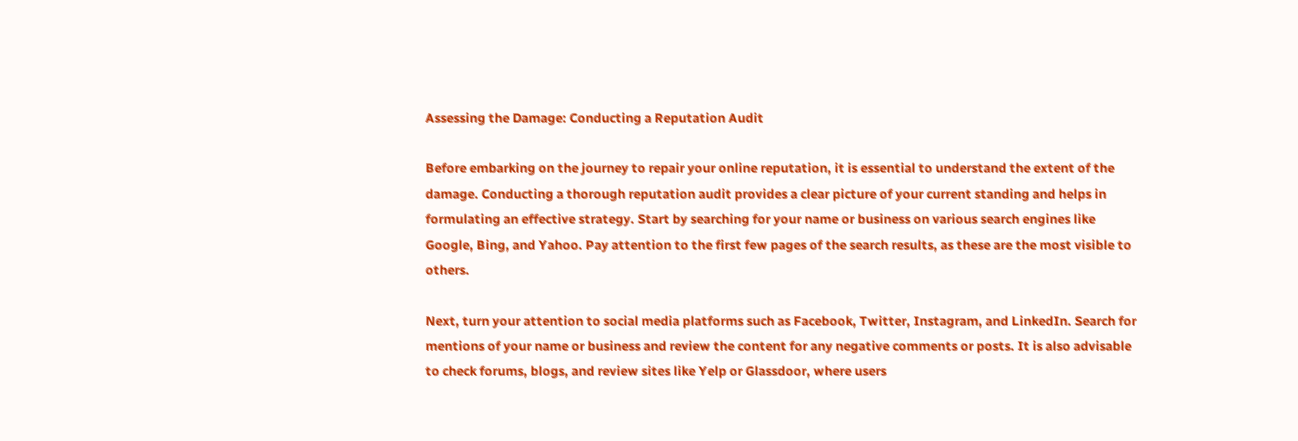Assessing the Damage: Conducting a Reputation Audit

Before embarking on the journey to repair your online reputation, it is essential to understand the extent of the damage. Conducting a thorough reputation audit provides a clear picture of your current standing and helps in formulating an effective strategy. Start by searching for your name or business on various search engines like Google, Bing, and Yahoo. Pay attention to the first few pages of the search results, as these are the most visible to others.

Next, turn your attention to social media platforms such as Facebook, Twitter, Instagram, and LinkedIn. Search for mentions of your name or business and review the content for any negative comments or posts. It is also advisable to check forums, blogs, and review sites like Yelp or Glassdoor, where users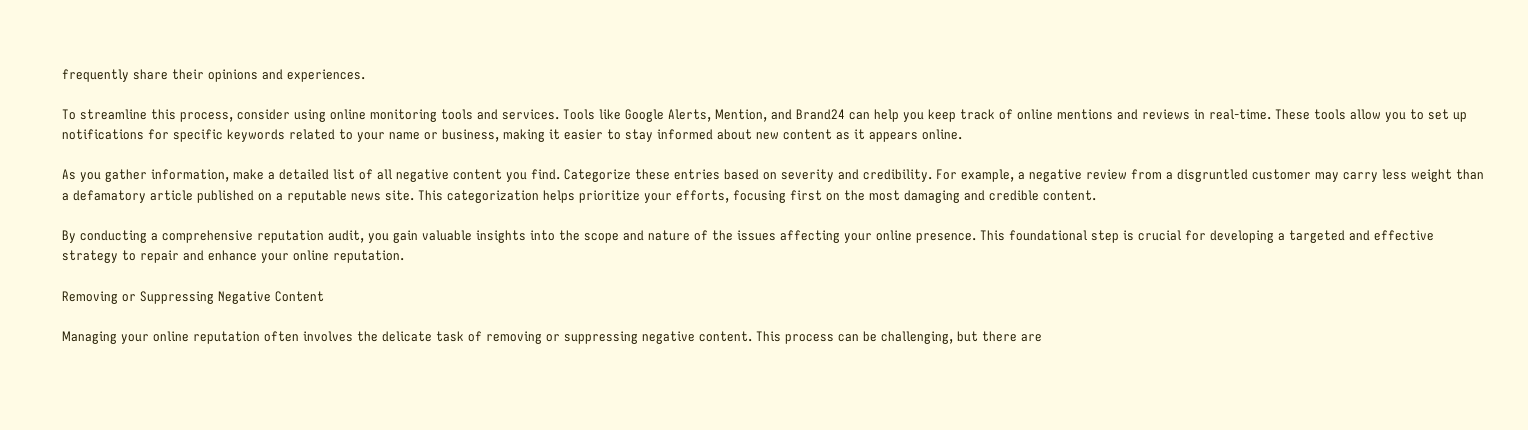frequently share their opinions and experiences.

To streamline this process, consider using online monitoring tools and services. Tools like Google Alerts, Mention, and Brand24 can help you keep track of online mentions and reviews in real-time. These tools allow you to set up notifications for specific keywords related to your name or business, making it easier to stay informed about new content as it appears online.

As you gather information, make a detailed list of all negative content you find. Categorize these entries based on severity and credibility. For example, a negative review from a disgruntled customer may carry less weight than a defamatory article published on a reputable news site. This categorization helps prioritize your efforts, focusing first on the most damaging and credible content.

By conducting a comprehensive reputation audit, you gain valuable insights into the scope and nature of the issues affecting your online presence. This foundational step is crucial for developing a targeted and effective strategy to repair and enhance your online reputation.

Removing or Suppressing Negative Content

Managing your online reputation often involves the delicate task of removing or suppressing negative content. This process can be challenging, but there are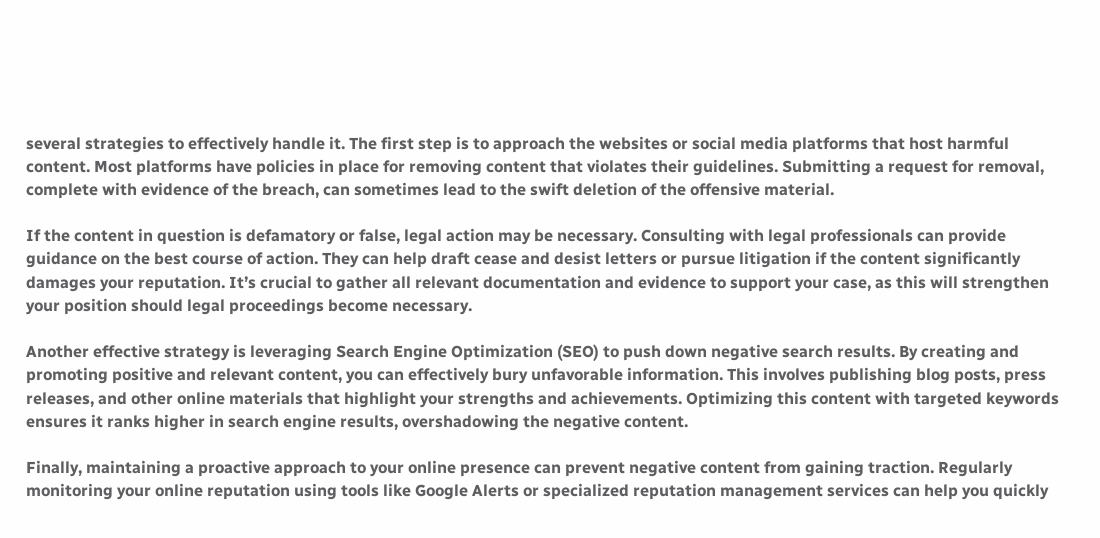several strategies to effectively handle it. The first step is to approach the websites or social media platforms that host harmful content. Most platforms have policies in place for removing content that violates their guidelines. Submitting a request for removal, complete with evidence of the breach, can sometimes lead to the swift deletion of the offensive material.

If the content in question is defamatory or false, legal action may be necessary. Consulting with legal professionals can provide guidance on the best course of action. They can help draft cease and desist letters or pursue litigation if the content significantly damages your reputation. It’s crucial to gather all relevant documentation and evidence to support your case, as this will strengthen your position should legal proceedings become necessary.

Another effective strategy is leveraging Search Engine Optimization (SEO) to push down negative search results. By creating and promoting positive and relevant content, you can effectively bury unfavorable information. This involves publishing blog posts, press releases, and other online materials that highlight your strengths and achievements. Optimizing this content with targeted keywords ensures it ranks higher in search engine results, overshadowing the negative content.

Finally, maintaining a proactive approach to your online presence can prevent negative content from gaining traction. Regularly monitoring your online reputation using tools like Google Alerts or specialized reputation management services can help you quickly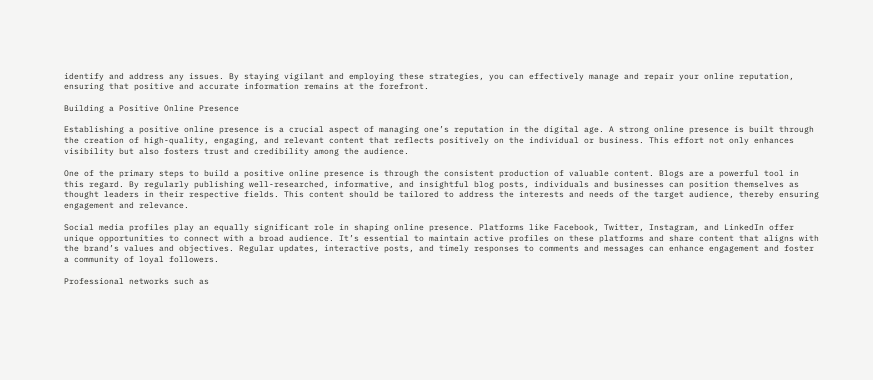identify and address any issues. By staying vigilant and employing these strategies, you can effectively manage and repair your online reputation, ensuring that positive and accurate information remains at the forefront.

Building a Positive Online Presence

Establishing a positive online presence is a crucial aspect of managing one’s reputation in the digital age. A strong online presence is built through the creation of high-quality, engaging, and relevant content that reflects positively on the individual or business. This effort not only enhances visibility but also fosters trust and credibility among the audience.

One of the primary steps to build a positive online presence is through the consistent production of valuable content. Blogs are a powerful tool in this regard. By regularly publishing well-researched, informative, and insightful blog posts, individuals and businesses can position themselves as thought leaders in their respective fields. This content should be tailored to address the interests and needs of the target audience, thereby ensuring engagement and relevance.

Social media profiles play an equally significant role in shaping online presence. Platforms like Facebook, Twitter, Instagram, and LinkedIn offer unique opportunities to connect with a broad audience. It’s essential to maintain active profiles on these platforms and share content that aligns with the brand’s values and objectives. Regular updates, interactive posts, and timely responses to comments and messages can enhance engagement and foster a community of loyal followers.

Professional networks such as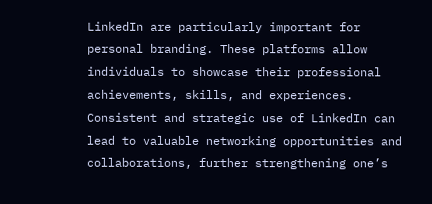LinkedIn are particularly important for personal branding. These platforms allow individuals to showcase their professional achievements, skills, and experiences. Consistent and strategic use of LinkedIn can lead to valuable networking opportunities and collaborations, further strengthening one’s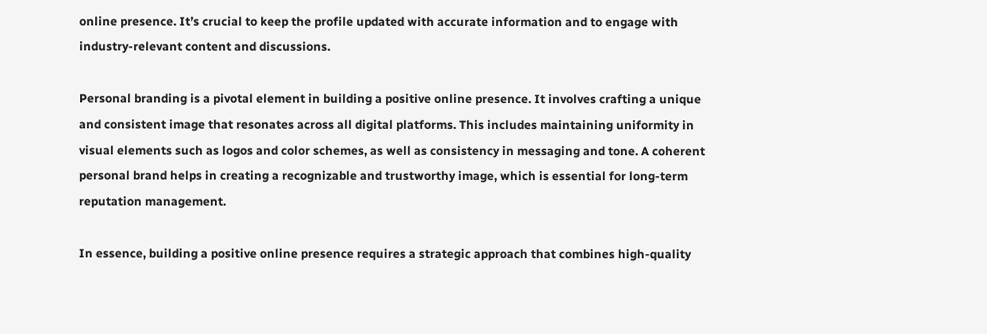online presence. It’s crucial to keep the profile updated with accurate information and to engage with industry-relevant content and discussions.

Personal branding is a pivotal element in building a positive online presence. It involves crafting a unique and consistent image that resonates across all digital platforms. This includes maintaining uniformity in visual elements such as logos and color schemes, as well as consistency in messaging and tone. A coherent personal brand helps in creating a recognizable and trustworthy image, which is essential for long-term reputation management.

In essence, building a positive online presence requires a strategic approach that combines high-quality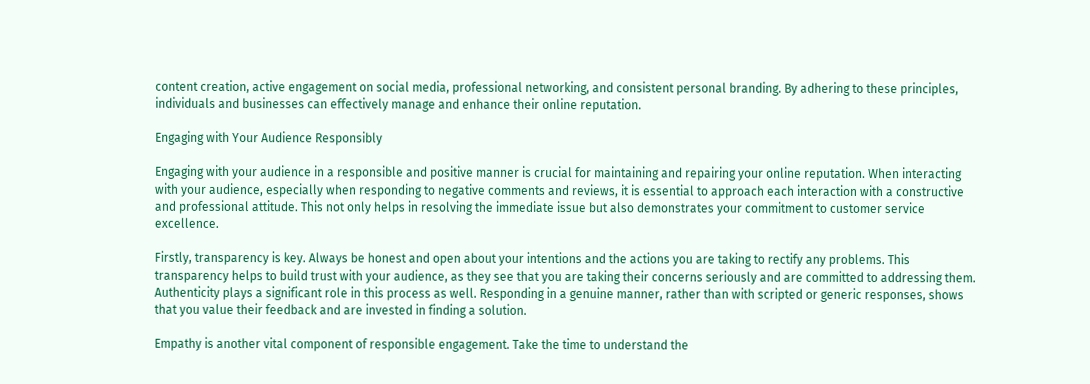content creation, active engagement on social media, professional networking, and consistent personal branding. By adhering to these principles, individuals and businesses can effectively manage and enhance their online reputation.

Engaging with Your Audience Responsibly

Engaging with your audience in a responsible and positive manner is crucial for maintaining and repairing your online reputation. When interacting with your audience, especially when responding to negative comments and reviews, it is essential to approach each interaction with a constructive and professional attitude. This not only helps in resolving the immediate issue but also demonstrates your commitment to customer service excellence.

Firstly, transparency is key. Always be honest and open about your intentions and the actions you are taking to rectify any problems. This transparency helps to build trust with your audience, as they see that you are taking their concerns seriously and are committed to addressing them. Authenticity plays a significant role in this process as well. Responding in a genuine manner, rather than with scripted or generic responses, shows that you value their feedback and are invested in finding a solution.

Empathy is another vital component of responsible engagement. Take the time to understand the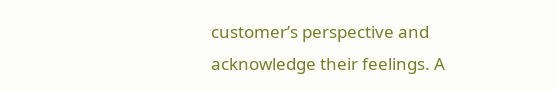customer’s perspective and acknowledge their feelings. A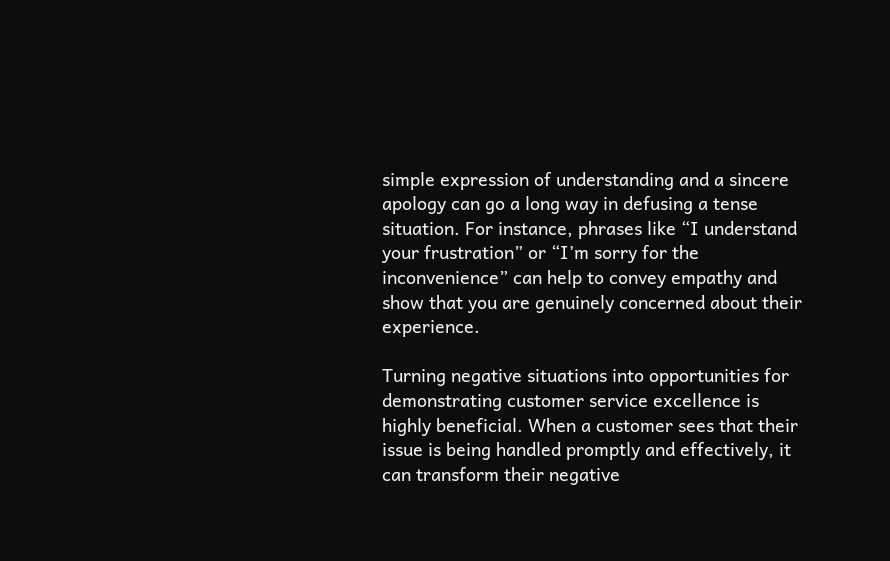simple expression of understanding and a sincere apology can go a long way in defusing a tense situation. For instance, phrases like “I understand your frustration” or “I’m sorry for the inconvenience” can help to convey empathy and show that you are genuinely concerned about their experience.

Turning negative situations into opportunities for demonstrating customer service excellence is highly beneficial. When a customer sees that their issue is being handled promptly and effectively, it can transform their negative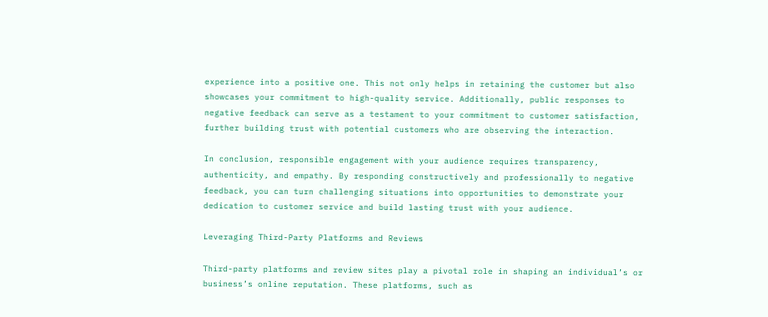experience into a positive one. This not only helps in retaining the customer but also showcases your commitment to high-quality service. Additionally, public responses to negative feedback can serve as a testament to your commitment to customer satisfaction, further building trust with potential customers who are observing the interaction.

In conclusion, responsible engagement with your audience requires transparency, authenticity, and empathy. By responding constructively and professionally to negative feedback, you can turn challenging situations into opportunities to demonstrate your dedication to customer service and build lasting trust with your audience.

Leveraging Third-Party Platforms and Reviews

Third-party platforms and review sites play a pivotal role in shaping an individual’s or business’s online reputation. These platforms, such as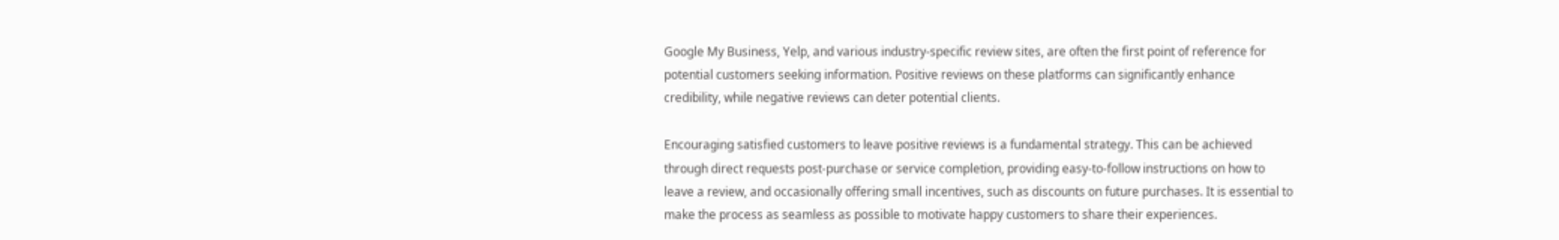Google My Business, Yelp, and various industry-specific review sites, are often the first point of reference for potential customers seeking information. Positive reviews on these platforms can significantly enhance credibility, while negative reviews can deter potential clients.

Encouraging satisfied customers to leave positive reviews is a fundamental strategy. This can be achieved through direct requests post-purchase or service completion, providing easy-to-follow instructions on how to leave a review, and occasionally offering small incentives, such as discounts on future purchases. It is essential to make the process as seamless as possible to motivate happy customers to share their experiences.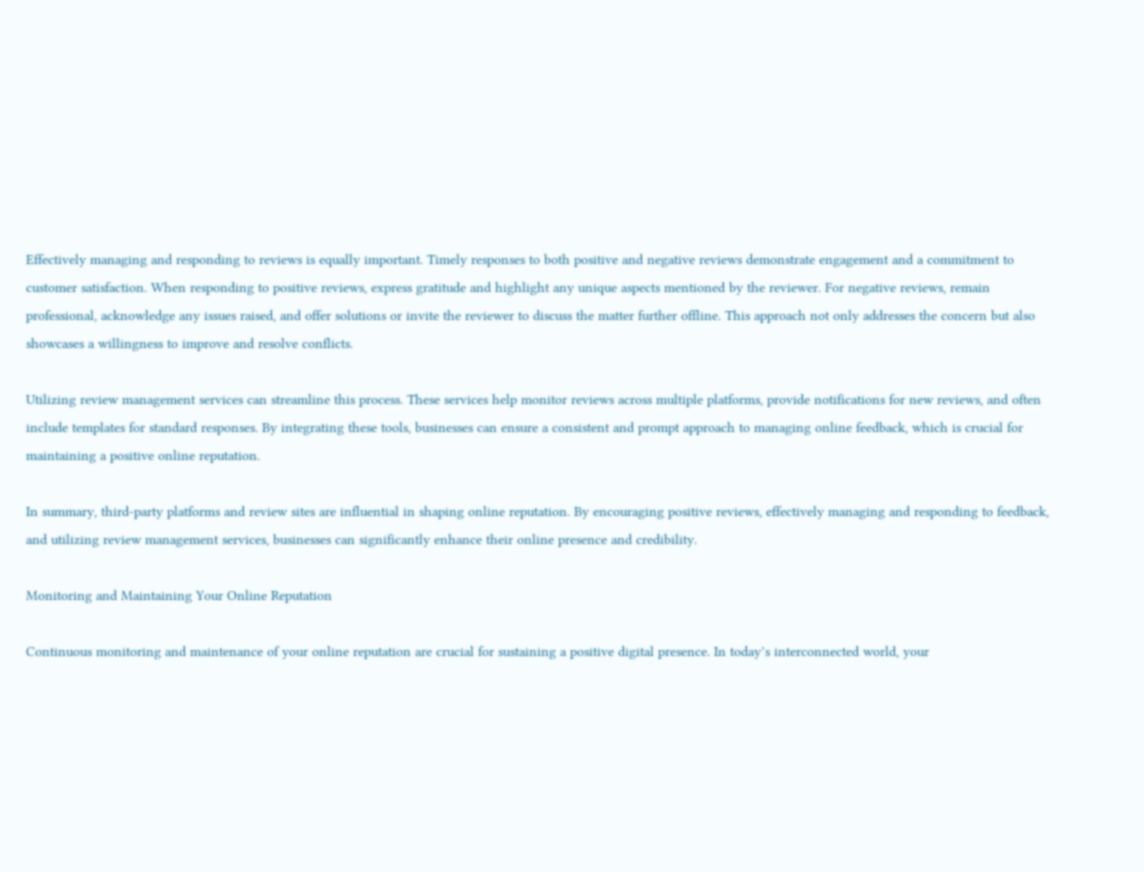Effectively managing and responding to reviews is equally important. Timely responses to both positive and negative reviews demonstrate engagement and a commitment to customer satisfaction. When responding to positive reviews, express gratitude and highlight any unique aspects mentioned by the reviewer. For negative reviews, remain professional, acknowledge any issues raised, and offer solutions or invite the reviewer to discuss the matter further offline. This approach not only addresses the concern but also showcases a willingness to improve and resolve conflicts.

Utilizing review management services can streamline this process. These services help monitor reviews across multiple platforms, provide notifications for new reviews, and often include templates for standard responses. By integrating these tools, businesses can ensure a consistent and prompt approach to managing online feedback, which is crucial for maintaining a positive online reputation.

In summary, third-party platforms and review sites are influential in shaping online reputation. By encouraging positive reviews, effectively managing and responding to feedback, and utilizing review management services, businesses can significantly enhance their online presence and credibility.

Monitoring and Maintaining Your Online Reputation

Continuous monitoring and maintenance of your online reputation are crucial for sustaining a positive digital presence. In today’s interconnected world, your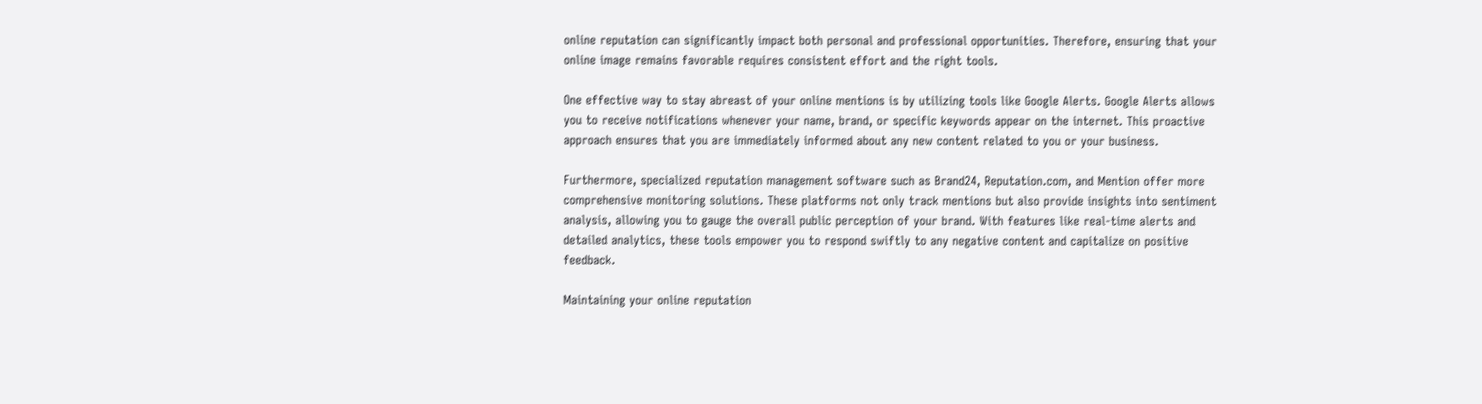online reputation can significantly impact both personal and professional opportunities. Therefore, ensuring that your online image remains favorable requires consistent effort and the right tools.

One effective way to stay abreast of your online mentions is by utilizing tools like Google Alerts. Google Alerts allows you to receive notifications whenever your name, brand, or specific keywords appear on the internet. This proactive approach ensures that you are immediately informed about any new content related to you or your business.

Furthermore, specialized reputation management software such as Brand24, Reputation.com, and Mention offer more comprehensive monitoring solutions. These platforms not only track mentions but also provide insights into sentiment analysis, allowing you to gauge the overall public perception of your brand. With features like real-time alerts and detailed analytics, these tools empower you to respond swiftly to any negative content and capitalize on positive feedback.

Maintaining your online reputation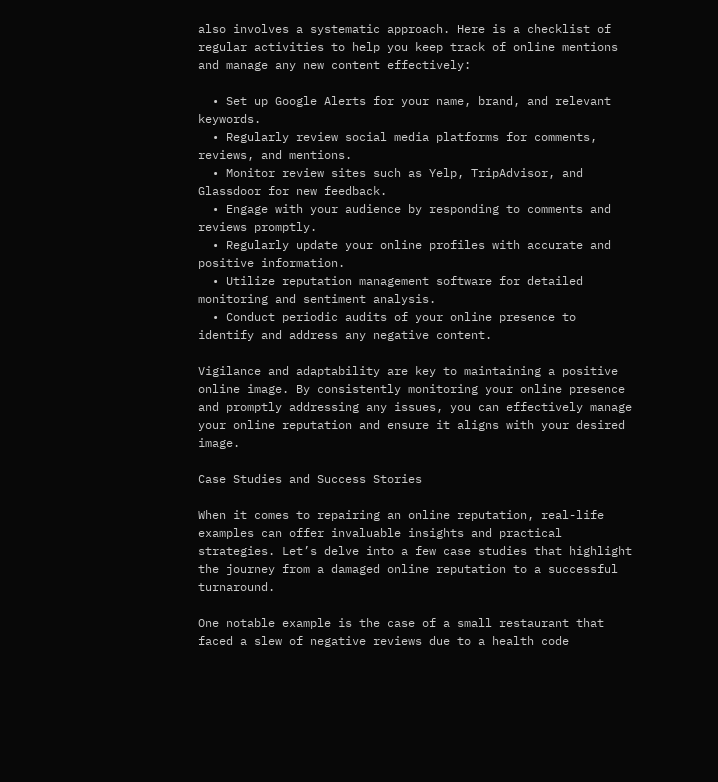also involves a systematic approach. Here is a checklist of regular activities to help you keep track of online mentions and manage any new content effectively:

  • Set up Google Alerts for your name, brand, and relevant keywords.
  • Regularly review social media platforms for comments, reviews, and mentions.
  • Monitor review sites such as Yelp, TripAdvisor, and Glassdoor for new feedback.
  • Engage with your audience by responding to comments and reviews promptly.
  • Regularly update your online profiles with accurate and positive information.
  • Utilize reputation management software for detailed monitoring and sentiment analysis.
  • Conduct periodic audits of your online presence to identify and address any negative content.

Vigilance and adaptability are key to maintaining a positive online image. By consistently monitoring your online presence and promptly addressing any issues, you can effectively manage your online reputation and ensure it aligns with your desired image.

Case Studies and Success Stories

When it comes to repairing an online reputation, real-life examples can offer invaluable insights and practical strategies. Let’s delve into a few case studies that highlight the journey from a damaged online reputation to a successful turnaround.

One notable example is the case of a small restaurant that faced a slew of negative reviews due to a health code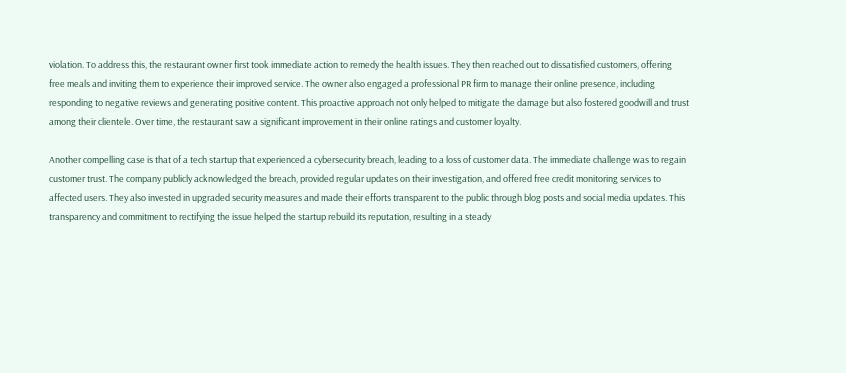violation. To address this, the restaurant owner first took immediate action to remedy the health issues. They then reached out to dissatisfied customers, offering free meals and inviting them to experience their improved service. The owner also engaged a professional PR firm to manage their online presence, including responding to negative reviews and generating positive content. This proactive approach not only helped to mitigate the damage but also fostered goodwill and trust among their clientele. Over time, the restaurant saw a significant improvement in their online ratings and customer loyalty.

Another compelling case is that of a tech startup that experienced a cybersecurity breach, leading to a loss of customer data. The immediate challenge was to regain customer trust. The company publicly acknowledged the breach, provided regular updates on their investigation, and offered free credit monitoring services to affected users. They also invested in upgraded security measures and made their efforts transparent to the public through blog posts and social media updates. This transparency and commitment to rectifying the issue helped the startup rebuild its reputation, resulting in a steady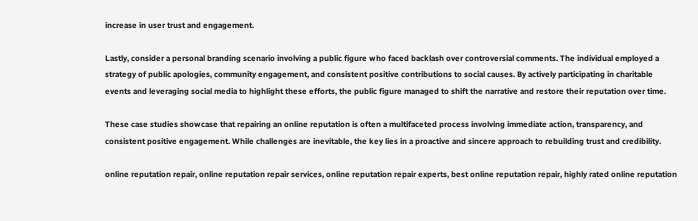increase in user trust and engagement.

Lastly, consider a personal branding scenario involving a public figure who faced backlash over controversial comments. The individual employed a strategy of public apologies, community engagement, and consistent positive contributions to social causes. By actively participating in charitable events and leveraging social media to highlight these efforts, the public figure managed to shift the narrative and restore their reputation over time.

These case studies showcase that repairing an online reputation is often a multifaceted process involving immediate action, transparency, and consistent positive engagement. While challenges are inevitable, the key lies in a proactive and sincere approach to rebuilding trust and credibility.

online reputation repair, online reputation repair services, online reputation repair experts, best online reputation repair, highly rated online reputation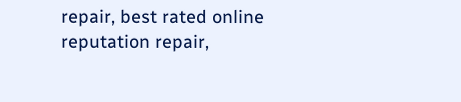repair, best rated online reputation repair,